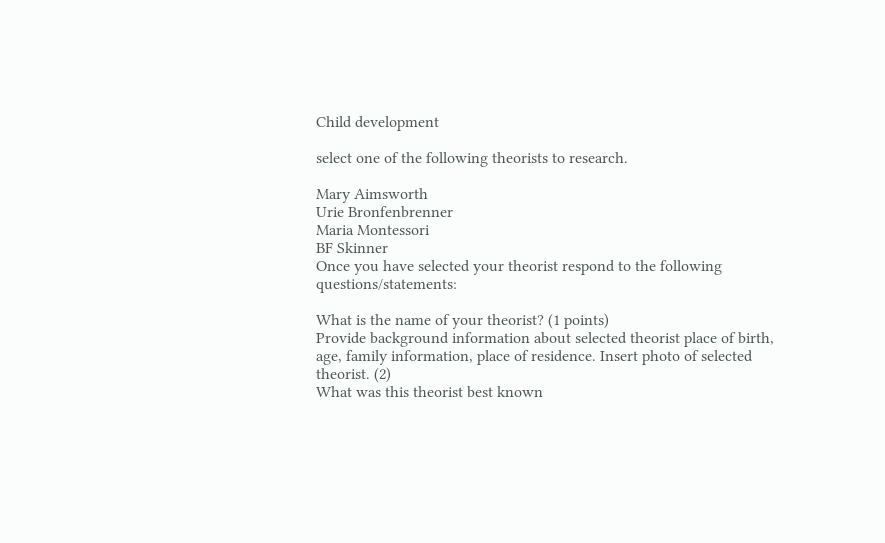Child development

select one of the following theorists to research.

Mary Aimsworth
Urie Bronfenbrenner
Maria Montessori
BF Skinner
Once you have selected your theorist respond to the following questions/statements:

What is the name of your theorist? (1 points)
Provide background information about selected theorist place of birth, age, family information, place of residence. Insert photo of selected theorist. (2)
What was this theorist best known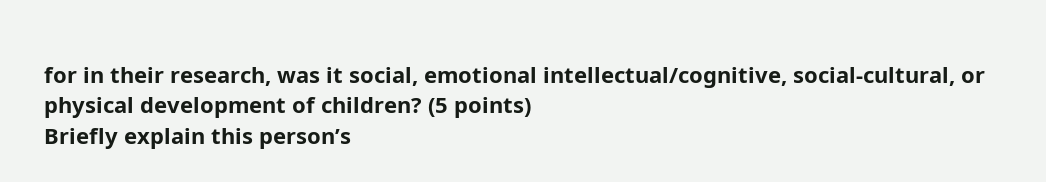for in their research, was it social, emotional intellectual/cognitive, social-cultural, or physical development of children? (5 points)
Briefly explain this person’s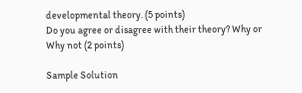developmental theory. (5 points)
Do you agree or disagree with their theory? Why or Why not (2 points)

Sample Solution